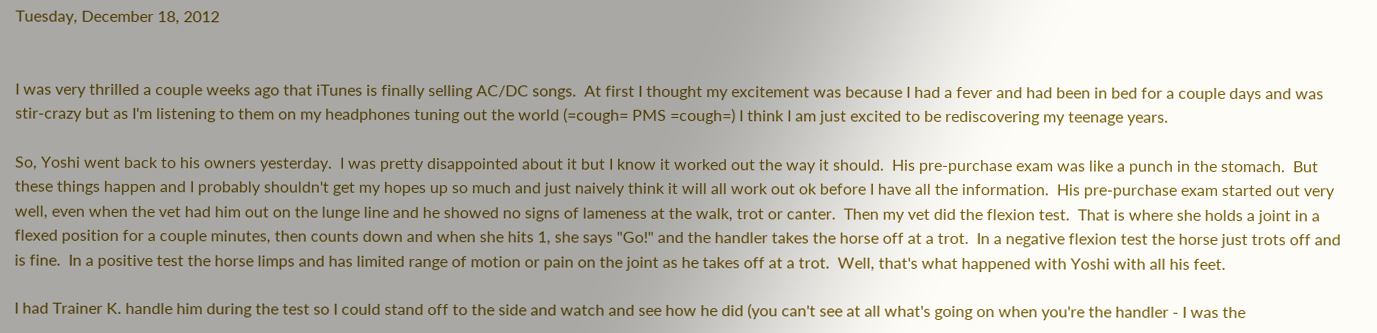Tuesday, December 18, 2012


I was very thrilled a couple weeks ago that iTunes is finally selling AC/DC songs.  At first I thought my excitement was because I had a fever and had been in bed for a couple days and was stir-crazy but as I'm listening to them on my headphones tuning out the world (=cough= PMS =cough=) I think I am just excited to be rediscovering my teenage years.

So, Yoshi went back to his owners yesterday.  I was pretty disappointed about it but I know it worked out the way it should.  His pre-purchase exam was like a punch in the stomach.  But these things happen and I probably shouldn't get my hopes up so much and just naively think it will all work out ok before I have all the information.  His pre-purchase exam started out very well, even when the vet had him out on the lunge line and he showed no signs of lameness at the walk, trot or canter.  Then my vet did the flexion test.  That is where she holds a joint in a flexed position for a couple minutes, then counts down and when she hits 1, she says "Go!" and the handler takes the horse off at a trot.  In a negative flexion test the horse just trots off and is fine.  In a positive test the horse limps and has limited range of motion or pain on the joint as he takes off at a trot.  Well, that's what happened with Yoshi with all his feet.

I had Trainer K. handle him during the test so I could stand off to the side and watch and see how he did (you can't see at all what's going on when you're the handler - I was the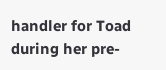handler for Toad during her pre-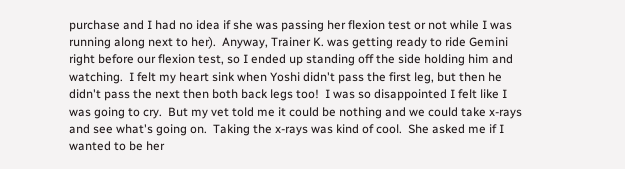purchase and I had no idea if she was passing her flexion test or not while I was running along next to her).  Anyway, Trainer K. was getting ready to ride Gemini right before our flexion test, so I ended up standing off the side holding him and watching.  I felt my heart sink when Yoshi didn't pass the first leg, but then he didn't pass the next then both back legs too!  I was so disappointed I felt like I was going to cry.  But my vet told me it could be nothing and we could take x-rays and see what's going on.  Taking the x-rays was kind of cool.  She asked me if I wanted to be her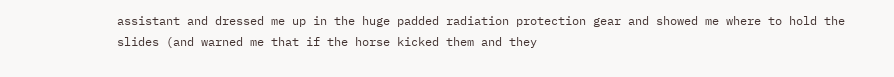assistant and dressed me up in the huge padded radiation protection gear and showed me where to hold the slides (and warned me that if the horse kicked them and they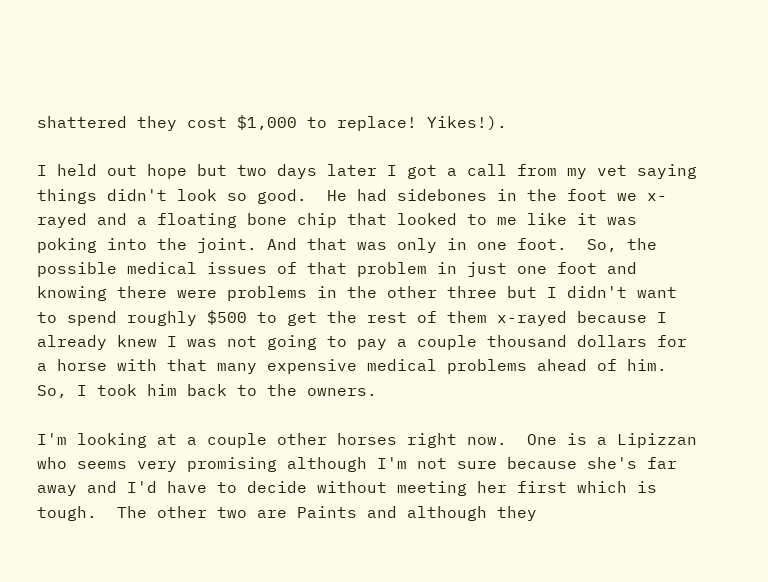shattered they cost $1,000 to replace! Yikes!).

I held out hope but two days later I got a call from my vet saying things didn't look so good.  He had sidebones in the foot we x-rayed and a floating bone chip that looked to me like it was poking into the joint. And that was only in one foot.  So, the possible medical issues of that problem in just one foot and knowing there were problems in the other three but I didn't want to spend roughly $500 to get the rest of them x-rayed because I already knew I was not going to pay a couple thousand dollars for a horse with that many expensive medical problems ahead of him. So, I took him back to the owners.

I'm looking at a couple other horses right now.  One is a Lipizzan who seems very promising although I'm not sure because she's far away and I'd have to decide without meeting her first which is tough.  The other two are Paints and although they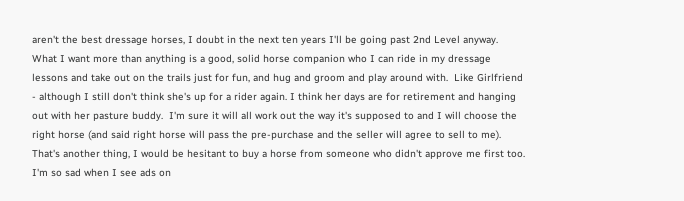aren't the best dressage horses, I doubt in the next ten years I'll be going past 2nd Level anyway.   What I want more than anything is a good, solid horse companion who I can ride in my dressage lessons and take out on the trails just for fun, and hug and groom and play around with.  Like Girlfriend - although I still don't think she's up for a rider again. I think her days are for retirement and hanging out with her pasture buddy.  I'm sure it will all work out the way it's supposed to and I will choose the right horse (and said right horse will pass the pre-purchase and the seller will agree to sell to me).  That's another thing, I would be hesitant to buy a horse from someone who didn't approve me first too.  I'm so sad when I see ads on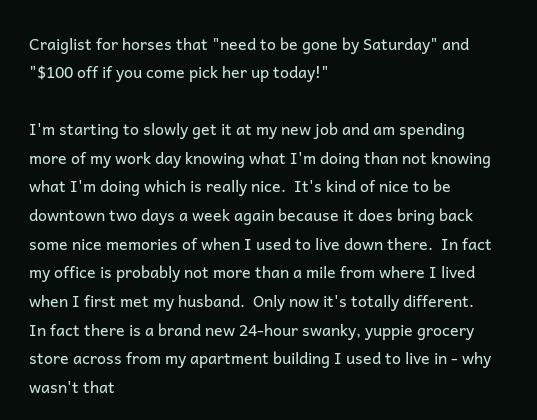Craiglist for horses that "need to be gone by Saturday" and "$100 off if you come pick her up today!"

I'm starting to slowly get it at my new job and am spending more of my work day knowing what I'm doing than not knowing what I'm doing which is really nice.  It's kind of nice to be downtown two days a week again because it does bring back some nice memories of when I used to live down there.  In fact my office is probably not more than a mile from where I lived when I first met my husband.  Only now it's totally different.  In fact there is a brand new 24-hour swanky, yuppie grocery store across from my apartment building I used to live in - why wasn't that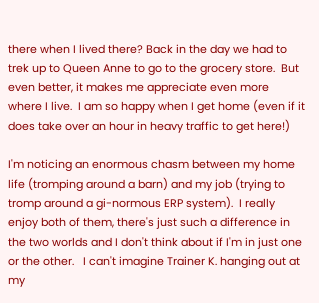there when I lived there? Back in the day we had to trek up to Queen Anne to go to the grocery store.  But even better, it makes me appreciate even more where I live.  I am so happy when I get home (even if it does take over an hour in heavy traffic to get here!)

I'm noticing an enormous chasm between my home life (tromping around a barn) and my job (trying to tromp around a gi-normous ERP system).  I really enjoy both of them, there's just such a difference in the two worlds and I don't think about if I'm in just one or the other.   I can't imagine Trainer K. hanging out at my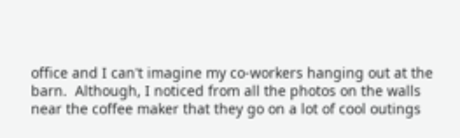office and I can't imagine my co-workers hanging out at the barn.  Although, I noticed from all the photos on the walls near the coffee maker that they go on a lot of cool outings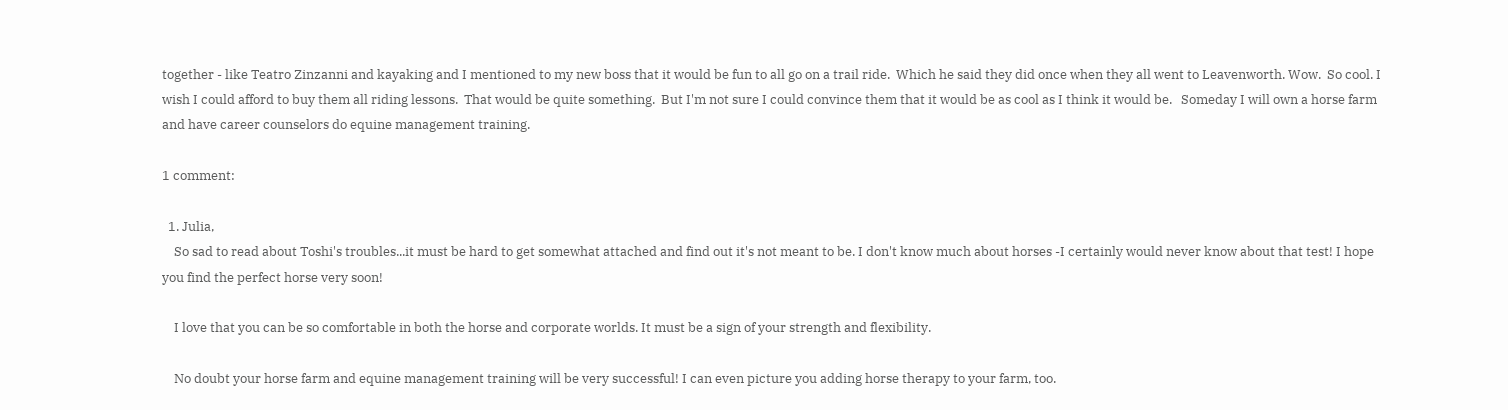together - like Teatro Zinzanni and kayaking and I mentioned to my new boss that it would be fun to all go on a trail ride.  Which he said they did once when they all went to Leavenworth. Wow.  So cool. I wish I could afford to buy them all riding lessons.  That would be quite something.  But I'm not sure I could convince them that it would be as cool as I think it would be.   Someday I will own a horse farm and have career counselors do equine management training.

1 comment:

  1. Julia,
    So sad to read about Toshi's troubles...it must be hard to get somewhat attached and find out it's not meant to be. I don't know much about horses -I certainly would never know about that test! I hope you find the perfect horse very soon!

    I love that you can be so comfortable in both the horse and corporate worlds. It must be a sign of your strength and flexibility.

    No doubt your horse farm and equine management training will be very successful! I can even picture you adding horse therapy to your farm, too.